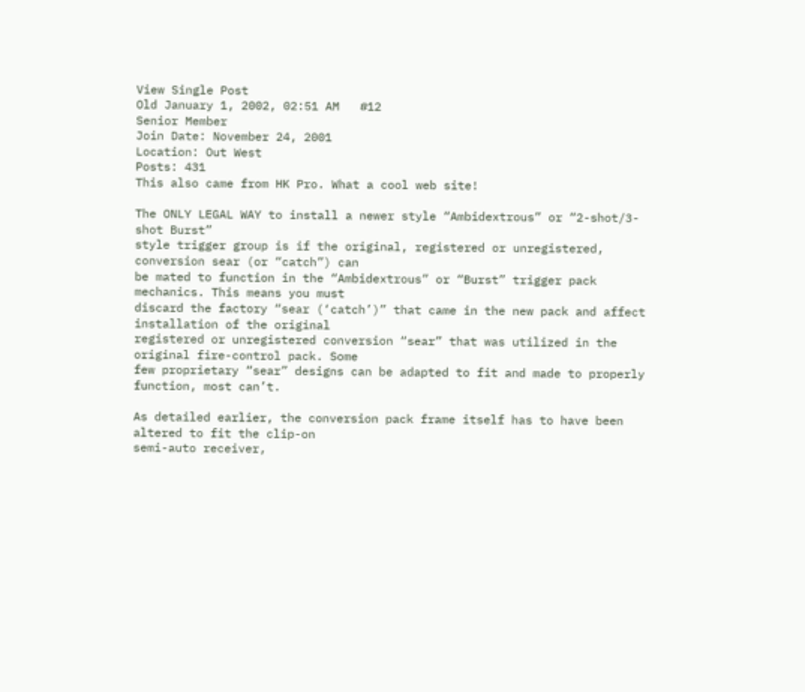View Single Post
Old January 1, 2002, 02:51 AM   #12
Senior Member
Join Date: November 24, 2001
Location: Out West
Posts: 431
This also came from HK Pro. What a cool web site!

The ONLY LEGAL WAY to install a newer style “Ambidextrous” or “2-shot/3-shot Burst”
style trigger group is if the original, registered or unregistered, conversion sear (or “catch”) can
be mated to function in the “Ambidextrous” or “Burst” trigger pack mechanics. This means you must
discard the factory “sear (‘catch’)” that came in the new pack and affect installation of the original
registered or unregistered conversion “sear” that was utilized in the original fire-control pack. Some
few proprietary “sear” designs can be adapted to fit and made to properly function, most can’t.

As detailed earlier, the conversion pack frame itself has to have been altered to fit the clip-on
semi-auto receiver,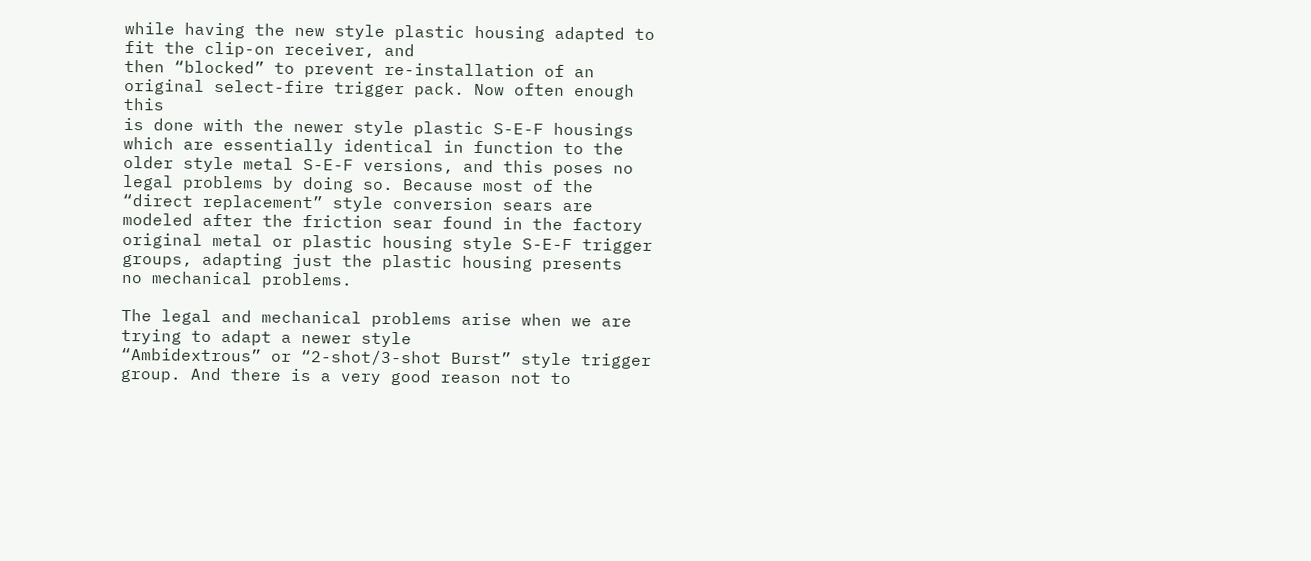while having the new style plastic housing adapted to fit the clip-on receiver, and
then “blocked” to prevent re-installation of an original select-fire trigger pack. Now often enough this
is done with the newer style plastic S-E-F housings which are essentially identical in function to the
older style metal S-E-F versions, and this poses no legal problems by doing so. Because most of the
“direct replacement” style conversion sears are modeled after the friction sear found in the factory
original metal or plastic housing style S-E-F trigger groups, adapting just the plastic housing presents
no mechanical problems.

The legal and mechanical problems arise when we are trying to adapt a newer style
“Ambidextrous” or “2-shot/3-shot Burst” style trigger group. And there is a very good reason not to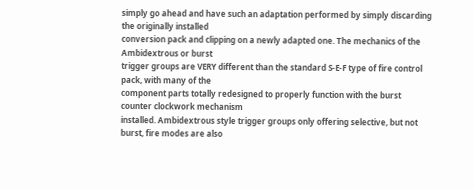simply go ahead and have such an adaptation performed by simply discarding the originally installed
conversion pack and clipping on a newly adapted one. The mechanics of the Ambidextrous or burst
trigger groups are VERY different than the standard S-E-F type of fire control pack, with many of the
component parts totally redesigned to properly function with the burst counter clockwork mechanism
installed. Ambidextrous style trigger groups only offering selective, but not burst, fire modes are also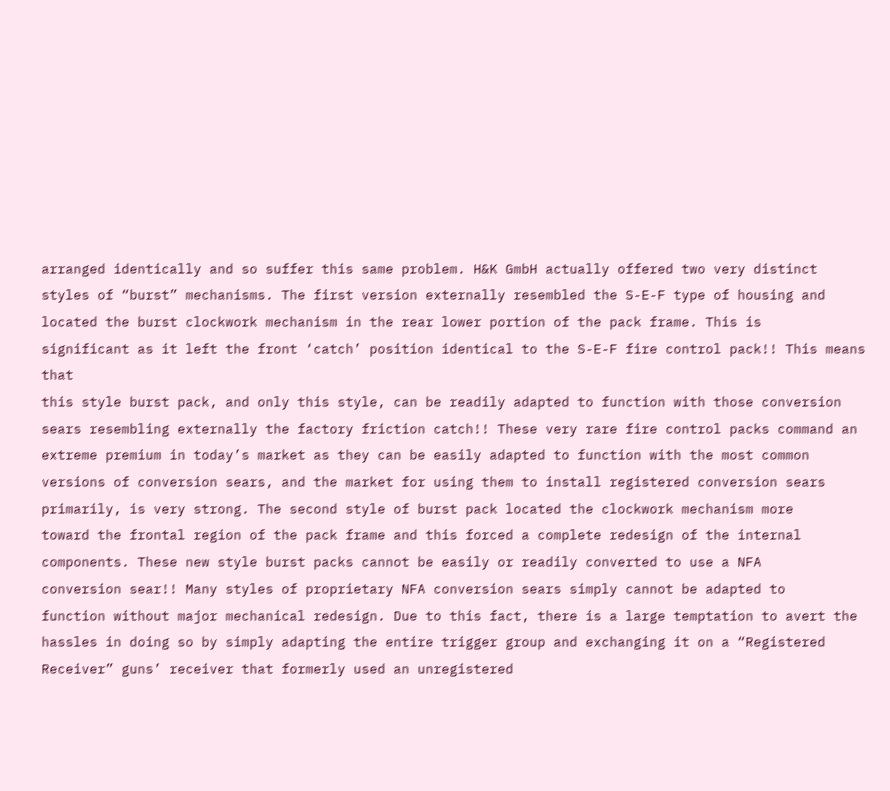arranged identically and so suffer this same problem. H&K GmbH actually offered two very distinct
styles of “burst” mechanisms. The first version externally resembled the S-E-F type of housing and
located the burst clockwork mechanism in the rear lower portion of the pack frame. This is
significant as it left the front ‘catch’ position identical to the S-E-F fire control pack!! This means that
this style burst pack, and only this style, can be readily adapted to function with those conversion
sears resembling externally the factory friction catch!! These very rare fire control packs command an
extreme premium in today’s market as they can be easily adapted to function with the most common
versions of conversion sears, and the market for using them to install registered conversion sears
primarily, is very strong. The second style of burst pack located the clockwork mechanism more
toward the frontal region of the pack frame and this forced a complete redesign of the internal
components. These new style burst packs cannot be easily or readily converted to use a NFA
conversion sear!! Many styles of proprietary NFA conversion sears simply cannot be adapted to
function without major mechanical redesign. Due to this fact, there is a large temptation to avert the
hassles in doing so by simply adapting the entire trigger group and exchanging it on a “Registered
Receiver” guns’ receiver that formerly used an unregistered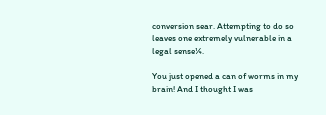conversion sear. Attempting to do so
leaves one extremely vulnerable in a legal sense¼.

You just opened a can of worms in my brain! And I thought I was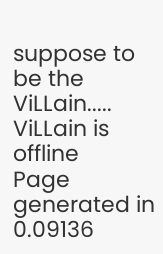suppose to be the ViLLain.....
ViLLain is offline
Page generated in 0.09136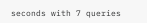seconds with 7 queries